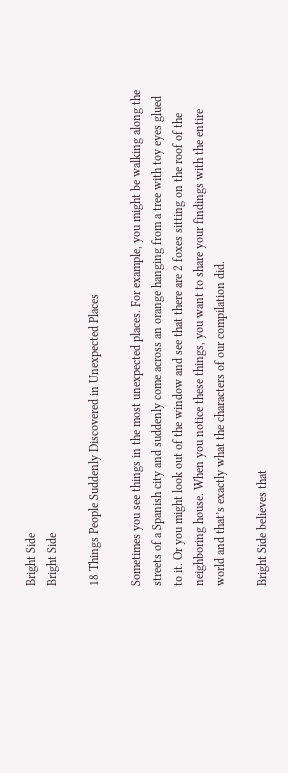Bright Side
Bright Side

18 Things People Suddenly Discovered in Unexpected Places

Sometimes you see things in the most unexpected places. For example, you might be walking along the streets of a Spanish city and suddenly come across an orange hanging from a tree with toy eyes glued to it. Or you might look out of the window and see that there are 2 foxes sitting on the roof of the neighboring house. When you notice these things, you want to share your findings with the entire world and that’s exactly what the characters of our compilation did.

Bright Side believes that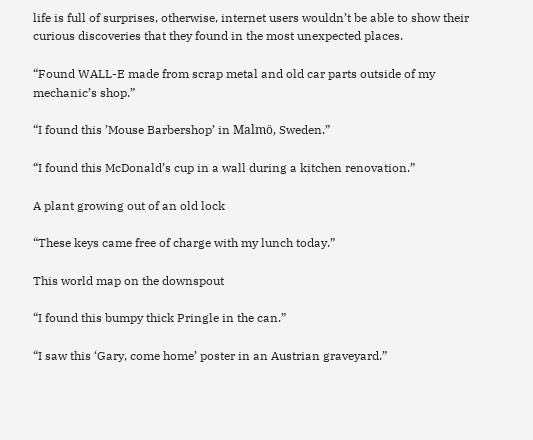life is full of surprises, otherwise, internet users wouldn’t be able to show their curious discoveries that they found in the most unexpected places.

“Found WALL-E made from scrap metal and old car parts outside of my mechanic’s shop.”

“I found this ’Mouse Barbershop’ in Malmö, Sweden.”

“I found this McDonald’s cup in a wall during a kitchen renovation.”

A plant growing out of an old lock

“These keys came free of charge with my lunch today.”

This world map on the downspout

“I found this bumpy thick Pringle in the can.”

“I saw this ‘Gary, come home’ poster in an Austrian graveyard.”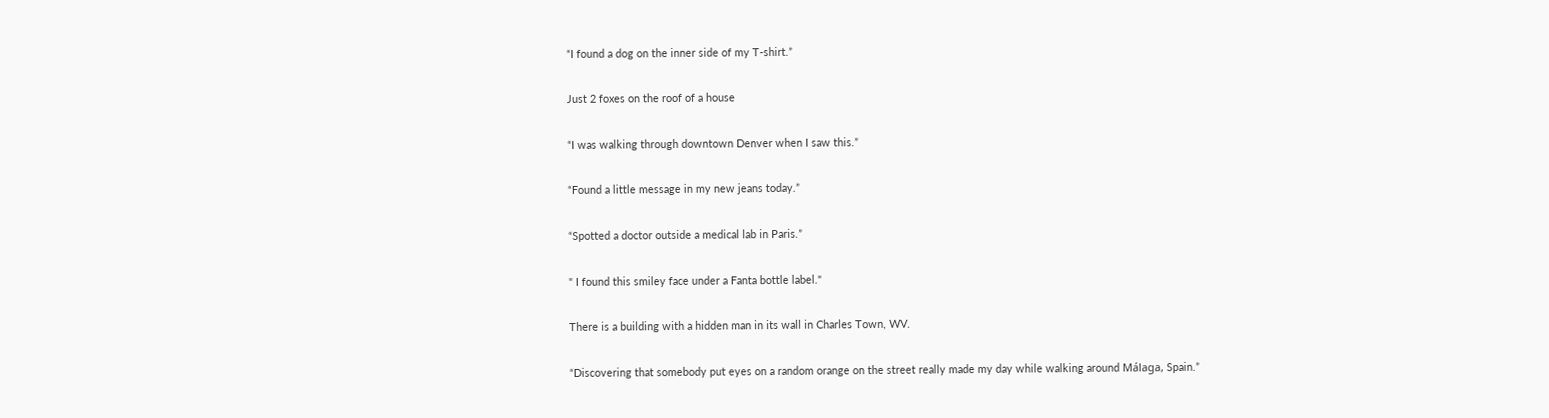“I found a dog on the inner side of my T-shirt.”

Just 2 foxes on the roof of a house

“I was walking through downtown Denver when I saw this.”

“Found a little message in my new jeans today.”

“Spotted a doctor outside a medical lab in Paris.”

" I found this smiley face under a Fanta bottle label."

There is a building with a hidden man in its wall in Charles Town, WV.

“Discovering that somebody put eyes on a random orange on the street really made my day while walking around Málaga, Spain.”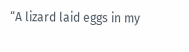“A lizard laid eggs in my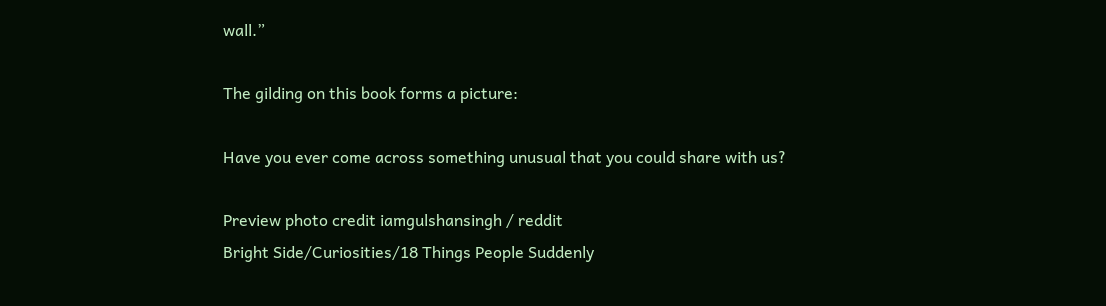wall.”

The gilding on this book forms a picture:

Have you ever come across something unusual that you could share with us?

Preview photo credit iamgulshansingh / reddit
Bright Side/Curiosities/18 Things People Suddenly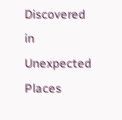Discovered in Unexpected Places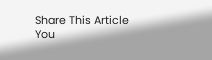Share This Article
You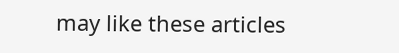may like these articles